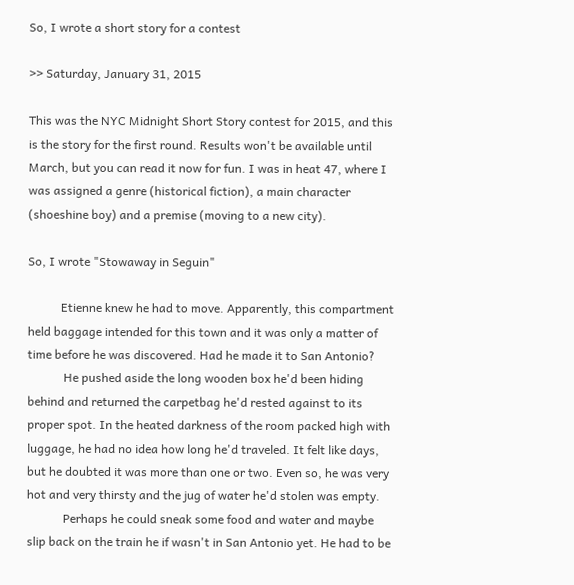So, I wrote a short story for a contest

>> Saturday, January 31, 2015

This was the NYC Midnight Short Story contest for 2015, and this is the story for the first round. Results won't be available until March, but you can read it now for fun. I was in heat 47, where I was assigned a genre (historical fiction), a main character (shoeshine boy) and a premise (moving to a new city).

So, I wrote "Stowaway in Seguin"

           Etienne knew he had to move. Apparently, this compartment held baggage intended for this town and it was only a matter of time before he was discovered. Had he made it to San Antonio?
            He pushed aside the long wooden box he'd been hiding behind and returned the carpetbag he'd rested against to its proper spot. In the heated darkness of the room packed high with luggage, he had no idea how long he'd traveled. It felt like days, but he doubted it was more than one or two. Even so, he was very hot and very thirsty and the jug of water he'd stolen was empty.
            Perhaps he could sneak some food and water and maybe slip back on the train he if wasn't in San Antonio yet. He had to be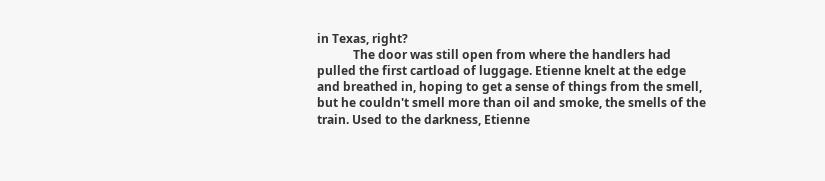in Texas, right?
            The door was still open from where the handlers had pulled the first cartload of luggage. Etienne knelt at the edge and breathed in, hoping to get a sense of things from the smell, but he couldn't smell more than oil and smoke, the smells of the train. Used to the darkness, Etienne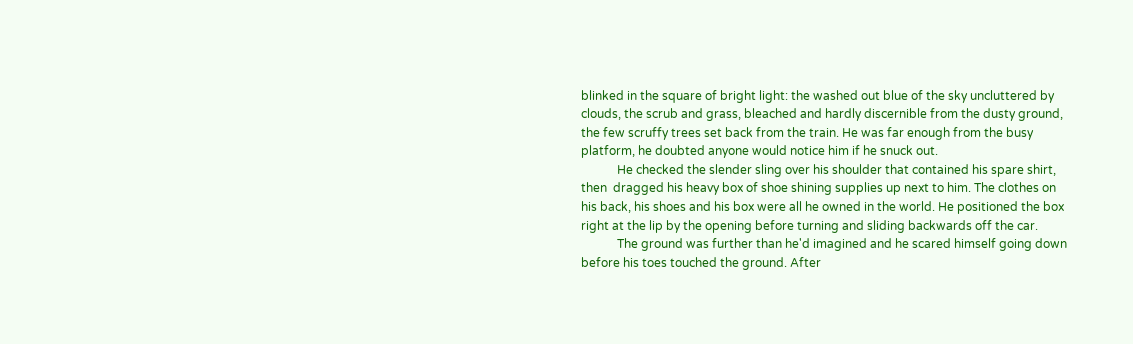blinked in the square of bright light: the washed out blue of the sky uncluttered by clouds, the scrub and grass, bleached and hardly discernible from the dusty ground, the few scruffy trees set back from the train. He was far enough from the busy platform, he doubted anyone would notice him if he snuck out.
            He checked the slender sling over his shoulder that contained his spare shirt, then  dragged his heavy box of shoe shining supplies up next to him. The clothes on his back, his shoes and his box were all he owned in the world. He positioned the box right at the lip by the opening before turning and sliding backwards off the car.
            The ground was further than he'd imagined and he scared himself going down before his toes touched the ground. After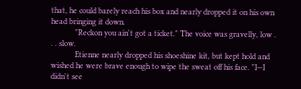that, he could barely reach his box and nearly dropped it on his own head bringing it down.
            "Reckon you ain't got a ticket." The voice was gravelly, low . . . slow.
            Etienne nearly dropped his shoeshine kit, but kept hold and wished he were brave enough to wipe the sweat off his face. "I—I didn't see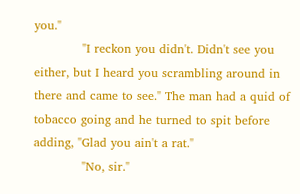you."
            "I reckon you didn't. Didn't see you either, but I heard you scrambling around in there and came to see." The man had a quid of tobacco going and he turned to spit before adding, "Glad you ain't a rat."
            "No, sir."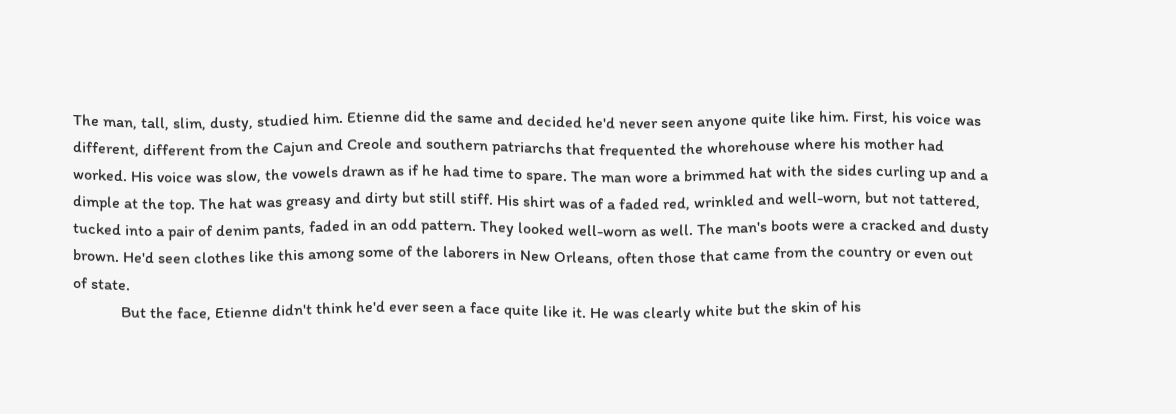The man, tall, slim, dusty, studied him. Etienne did the same and decided he'd never seen anyone quite like him. First, his voice was different, different from the Cajun and Creole and southern patriarchs that frequented the whorehouse where his mother had worked. His voice was slow, the vowels drawn as if he had time to spare. The man wore a brimmed hat with the sides curling up and a dimple at the top. The hat was greasy and dirty but still stiff. His shirt was of a faded red, wrinkled and well-worn, but not tattered, tucked into a pair of denim pants, faded in an odd pattern. They looked well-worn as well. The man's boots were a cracked and dusty brown. He'd seen clothes like this among some of the laborers in New Orleans, often those that came from the country or even out of state.
            But the face, Etienne didn't think he'd ever seen a face quite like it. He was clearly white but the skin of his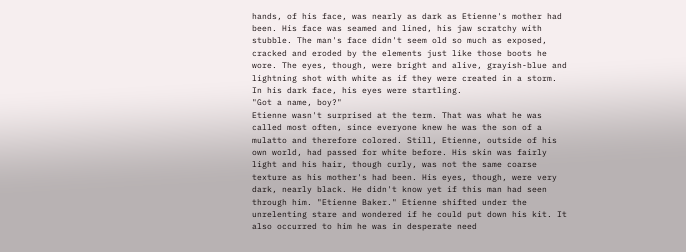hands, of his face, was nearly as dark as Etienne's mother had been. His face was seamed and lined, his jaw scratchy with stubble. The man's face didn't seem old so much as exposed, cracked and eroded by the elements just like those boots he wore. The eyes, though, were bright and alive, grayish-blue and lightning shot with white as if they were created in a storm. In his dark face, his eyes were startling.
"Got a name, boy?"
Etienne wasn't surprised at the term. That was what he was called most often, since everyone knew he was the son of a mulatto and therefore colored. Still, Etienne, outside of his own world, had passed for white before. His skin was fairly light and his hair, though curly, was not the same coarse texture as his mother's had been. His eyes, though, were very dark, nearly black. He didn't know yet if this man had seen through him. "Etienne Baker." Etienne shifted under the unrelenting stare and wondered if he could put down his kit. It also occurred to him he was in desperate need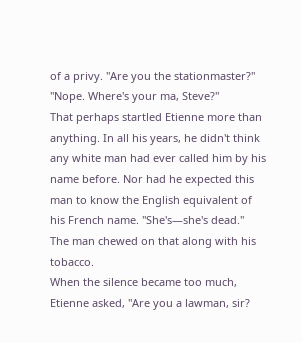of a privy. "Are you the stationmaster?"
"Nope. Where's your ma, Steve?"
That perhaps startled Etienne more than anything. In all his years, he didn't think any white man had ever called him by his name before. Nor had he expected this man to know the English equivalent of his French name. "She's—she's dead."
The man chewed on that along with his tobacco.
When the silence became too much, Etienne asked, "Are you a lawman, sir?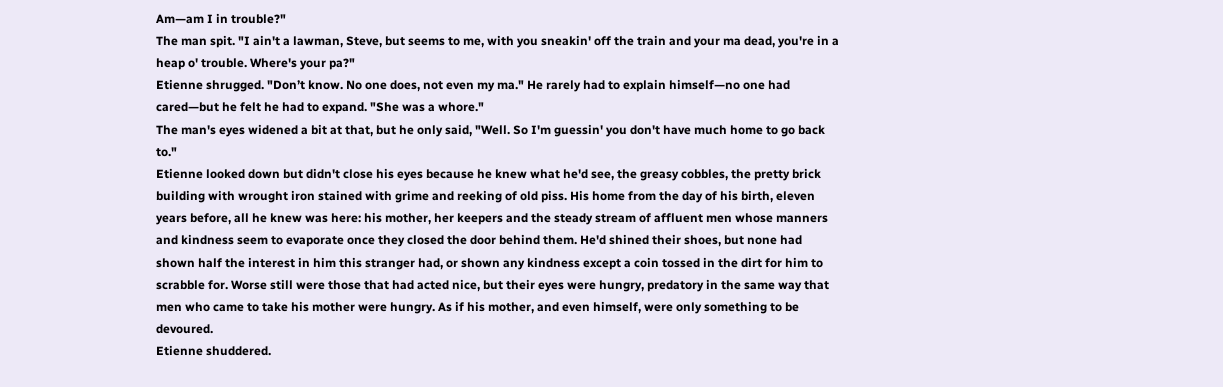Am—am I in trouble?"
The man spit. "I ain't a lawman, Steve, but seems to me, with you sneakin' off the train and your ma dead, you're in a heap o' trouble. Where's your pa?"
Etienne shrugged. "Don’t know. No one does, not even my ma." He rarely had to explain himself—no one had cared—but he felt he had to expand. "She was a whore."
The man's eyes widened a bit at that, but he only said, "Well. So I'm guessin' you don't have much home to go back to."
Etienne looked down but didn't close his eyes because he knew what he'd see, the greasy cobbles, the pretty brick building with wrought iron stained with grime and reeking of old piss. His home from the day of his birth, eleven years before, all he knew was here: his mother, her keepers and the steady stream of affluent men whose manners and kindness seem to evaporate once they closed the door behind them. He'd shined their shoes, but none had shown half the interest in him this stranger had, or shown any kindness except a coin tossed in the dirt for him to scrabble for. Worse still were those that had acted nice, but their eyes were hungry, predatory in the same way that men who came to take his mother were hungry. As if his mother, and even himself, were only something to be devoured.
Etienne shuddered.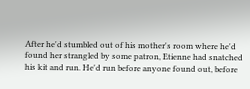After he'd stumbled out of his mother's room where he'd found her strangled by some patron, Etienne had snatched his kit and run. He'd run before anyone found out, before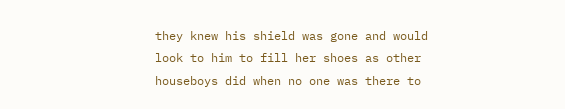they knew his shield was gone and would look to him to fill her shoes as other houseboys did when no one was there to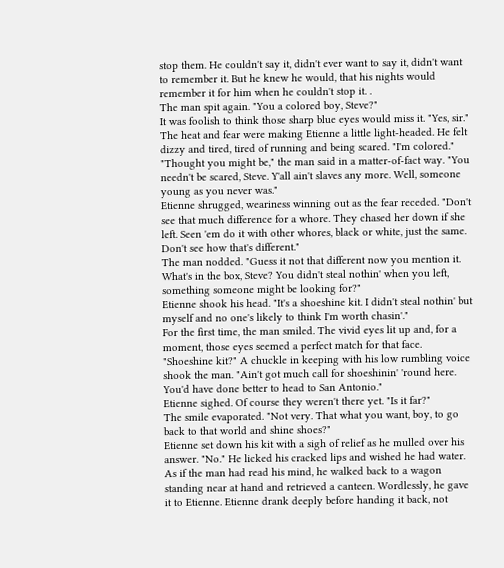stop them. He couldn't say it, didn't ever want to say it, didn't want to remember it. But he knew he would, that his nights would remember it for him when he couldn't stop it. .
The man spit again. "You a colored boy, Steve?"
It was foolish to think those sharp blue eyes would miss it. "Yes, sir."  The heat and fear were making Etienne a little light-headed. He felt dizzy and tired, tired of running and being scared. "I'm colored."
"Thought you might be," the man said in a matter-of-fact way. "You needn't be scared, Steve. Y'all ain't slaves any more. Well, someone young as you never was."
Etienne shrugged, weariness winning out as the fear receded. "Don't see that much difference for a whore. They chased her down if she left. Seen 'em do it with other whores, black or white, just the same. Don't see how that's different."
The man nodded. "Guess it not that different now you mention it. What's in the box, Steve? You didn't steal nothin' when you left, something someone might be looking for?"
Etienne shook his head. "It's a shoeshine kit. I didn't steal nothin' but myself and no one's likely to think I'm worth chasin'."
For the first time, the man smiled. The vivid eyes lit up and, for a moment, those eyes seemed a perfect match for that face. "Shoeshine kit?" A chuckle in keeping with his low rumbling voice shook the man. "Ain't got much call for shoeshinin' 'round here. You'd have done better to head to San Antonio."
Etienne sighed. Of course they weren't there yet. "Is it far?"
The smile evaporated. "Not very. That what you want, boy, to go back to that world and shine shoes?"
Etienne set down his kit with a sigh of relief as he mulled over his answer. "No." He licked his cracked lips and wished he had water. As if the man had read his mind, he walked back to a wagon standing near at hand and retrieved a canteen. Wordlessly, he gave it to Etienne. Etienne drank deeply before handing it back, not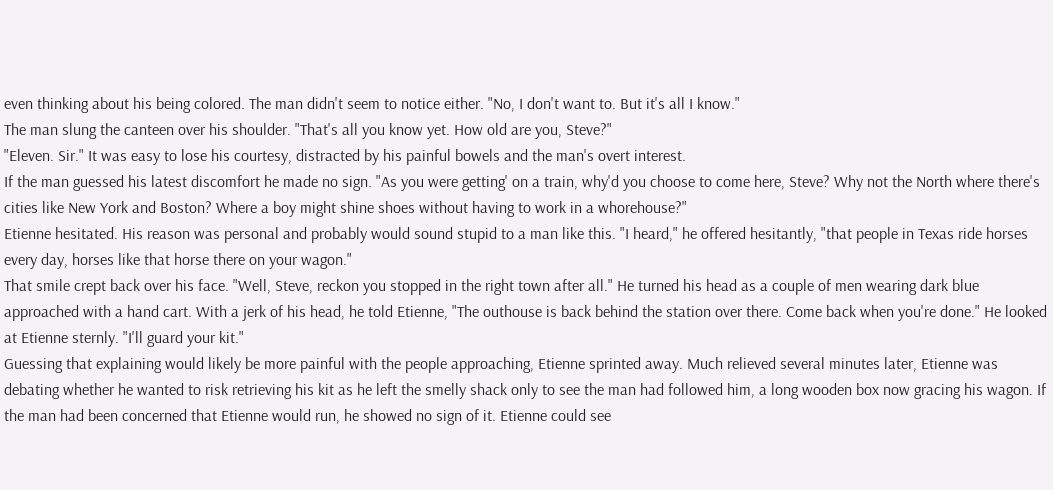even thinking about his being colored. The man didn't seem to notice either. "No, I don't want to. But it's all I know."
The man slung the canteen over his shoulder. "That's all you know yet. How old are you, Steve?"
"Eleven. Sir." It was easy to lose his courtesy, distracted by his painful bowels and the man's overt interest.
If the man guessed his latest discomfort he made no sign. "As you were getting' on a train, why'd you choose to come here, Steve? Why not the North where there's cities like New York and Boston? Where a boy might shine shoes without having to work in a whorehouse?"
Etienne hesitated. His reason was personal and probably would sound stupid to a man like this. "I heard," he offered hesitantly, "that people in Texas ride horses every day, horses like that horse there on your wagon."
That smile crept back over his face. "Well, Steve, reckon you stopped in the right town after all." He turned his head as a couple of men wearing dark blue approached with a hand cart. With a jerk of his head, he told Etienne, "The outhouse is back behind the station over there. Come back when you're done." He looked at Etienne sternly. "I'll guard your kit."
Guessing that explaining would likely be more painful with the people approaching, Etienne sprinted away. Much relieved several minutes later, Etienne was debating whether he wanted to risk retrieving his kit as he left the smelly shack only to see the man had followed him, a long wooden box now gracing his wagon. If the man had been concerned that Etienne would run, he showed no sign of it. Etienne could see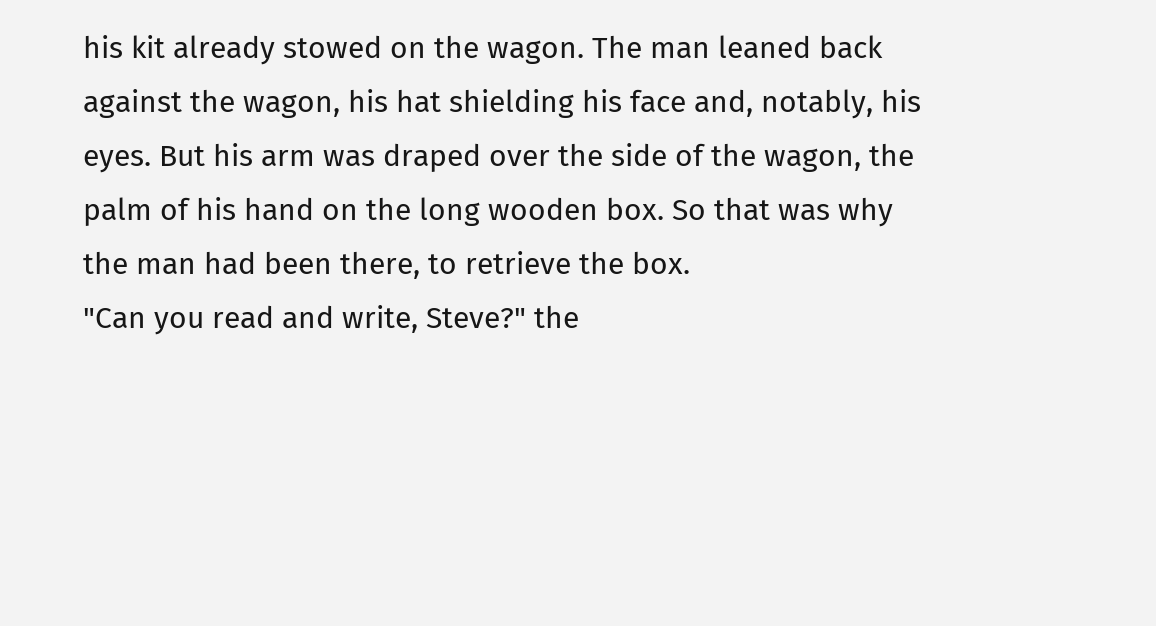his kit already stowed on the wagon. The man leaned back against the wagon, his hat shielding his face and, notably, his eyes. But his arm was draped over the side of the wagon, the palm of his hand on the long wooden box. So that was why the man had been there, to retrieve the box.
"Can you read and write, Steve?" the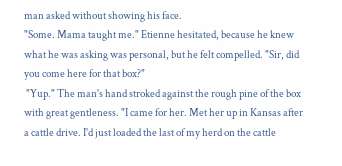man asked without showing his face.
"Some. Mama taught me." Etienne hesitated, because he knew what he was asking was personal, but he felt compelled. "Sir, did you come here for that box?"
 "Yup." The man's hand stroked against the rough pine of the box with great gentleness. "I came for her. Met her up in Kansas after a cattle drive. I'd just loaded the last of my herd on the cattle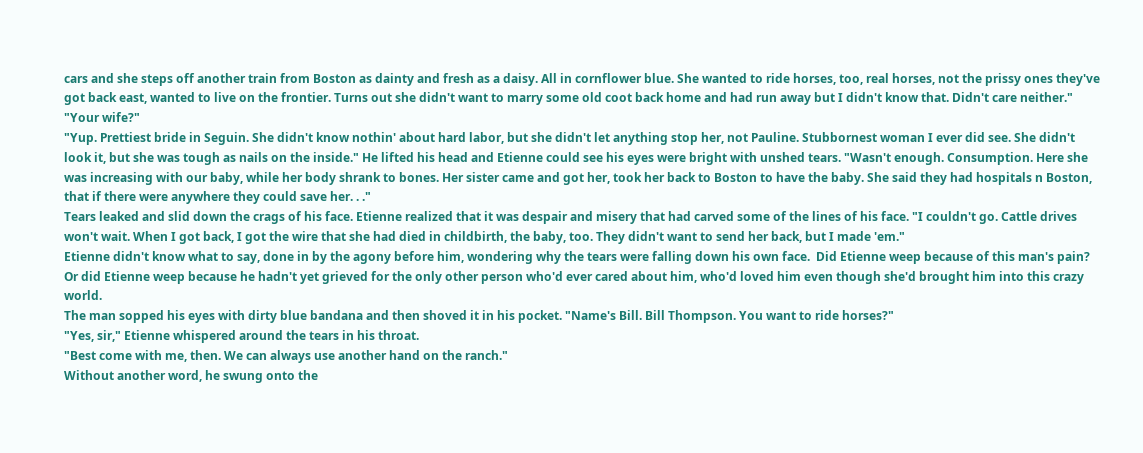cars and she steps off another train from Boston as dainty and fresh as a daisy. All in cornflower blue. She wanted to ride horses, too, real horses, not the prissy ones they've got back east, wanted to live on the frontier. Turns out she didn't want to marry some old coot back home and had run away but I didn't know that. Didn't care neither."
"Your wife?"
"Yup. Prettiest bride in Seguin. She didn't know nothin' about hard labor, but she didn't let anything stop her, not Pauline. Stubbornest woman I ever did see. She didn't look it, but she was tough as nails on the inside." He lifted his head and Etienne could see his eyes were bright with unshed tears. "Wasn't enough. Consumption. Here she was increasing with our baby, while her body shrank to bones. Her sister came and got her, took her back to Boston to have the baby. She said they had hospitals n Boston, that if there were anywhere they could save her. . ."
Tears leaked and slid down the crags of his face. Etienne realized that it was despair and misery that had carved some of the lines of his face. "I couldn't go. Cattle drives won't wait. When I got back, I got the wire that she had died in childbirth, the baby, too. They didn't want to send her back, but I made 'em."
Etienne didn't know what to say, done in by the agony before him, wondering why the tears were falling down his own face.  Did Etienne weep because of this man's pain? Or did Etienne weep because he hadn't yet grieved for the only other person who'd ever cared about him, who'd loved him even though she'd brought him into this crazy world.
The man sopped his eyes with dirty blue bandana and then shoved it in his pocket. "Name's Bill. Bill Thompson. You want to ride horses?"
"Yes, sir," Etienne whispered around the tears in his throat.
"Best come with me, then. We can always use another hand on the ranch."
Without another word, he swung onto the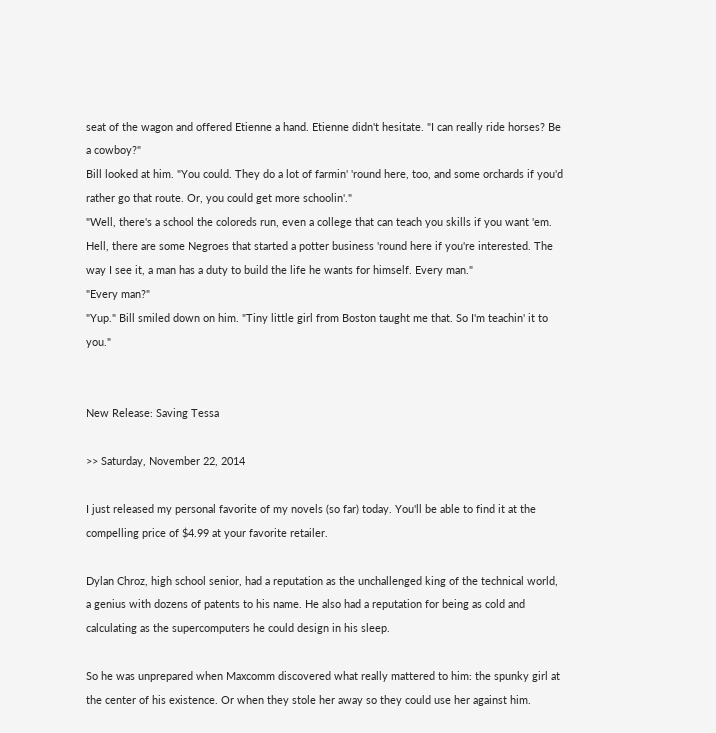seat of the wagon and offered Etienne a hand. Etienne didn't hesitate. "I can really ride horses? Be a cowboy?"
Bill looked at him. "You could. They do a lot of farmin' 'round here, too, and some orchards if you'd rather go that route. Or, you could get more schoolin'."
"Well, there's a school the coloreds run, even a college that can teach you skills if you want 'em. Hell, there are some Negroes that started a potter business 'round here if you're interested. The way I see it, a man has a duty to build the life he wants for himself. Every man."
"Every man?"
"Yup." Bill smiled down on him. "Tiny little girl from Boston taught me that. So I'm teachin' it to you."


New Release: Saving Tessa

>> Saturday, November 22, 2014

I just released my personal favorite of my novels (so far) today. You'll be able to find it at the compelling price of $4.99 at your favorite retailer.

Dylan Chroz, high school senior, had a reputation as the unchallenged king of the technical world, a genius with dozens of patents to his name. He also had a reputation for being as cold and calculating as the supercomputers he could design in his sleep.

So he was unprepared when Maxcomm discovered what really mattered to him: the spunky girl at the center of his existence. Or when they stole her away so they could use her against him.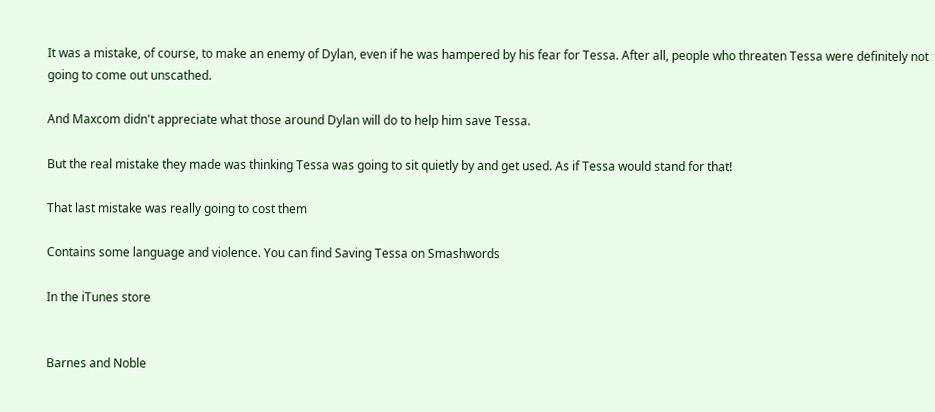It was a mistake, of course, to make an enemy of Dylan, even if he was hampered by his fear for Tessa. After all, people who threaten Tessa were definitely not going to come out unscathed.

And Maxcom didn't appreciate what those around Dylan will do to help him save Tessa.

But the real mistake they made was thinking Tessa was going to sit quietly by and get used. As if Tessa would stand for that!

That last mistake was really going to cost them

Contains some language and violence. You can find Saving Tessa on Smashwords

In the iTunes store


Barnes and Noble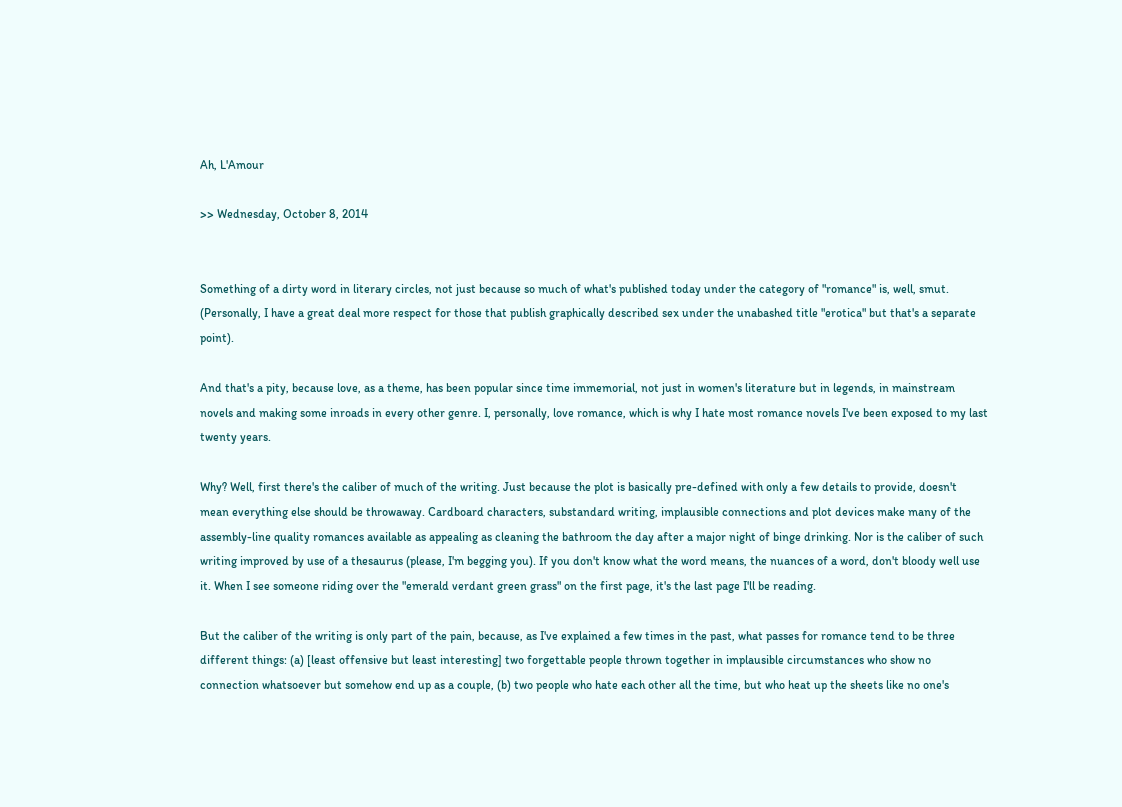Ah, L'Amour

>> Wednesday, October 8, 2014


Something of a dirty word in literary circles, not just because so much of what's published today under the category of "romance" is, well, smut. (Personally, I have a great deal more respect for those that publish graphically described sex under the unabashed title "erotica" but that's a separate point).

And that's a pity, because love, as a theme, has been popular since time immemorial, not just in women's literature but in legends, in mainstream novels and making some inroads in every other genre. I, personally, love romance, which is why I hate most romance novels I've been exposed to my last twenty years.

Why? Well, first there's the caliber of much of the writing. Just because the plot is basically pre-defined with only a few details to provide, doesn't mean everything else should be throwaway. Cardboard characters, substandard writing, implausible connections and plot devices make many of the assembly-line quality romances available as appealing as cleaning the bathroom the day after a major night of binge drinking. Nor is the caliber of such writing improved by use of a thesaurus (please, I'm begging you). If you don't know what the word means, the nuances of a word, don't bloody well use it. When I see someone riding over the "emerald verdant green grass" on the first page, it's the last page I'll be reading.

But the caliber of the writing is only part of the pain, because, as I've explained a few times in the past, what passes for romance tend to be three different things: (a) [least offensive but least interesting] two forgettable people thrown together in implausible circumstances who show no connection whatsoever but somehow end up as a couple, (b) two people who hate each other all the time, but who heat up the sheets like no one's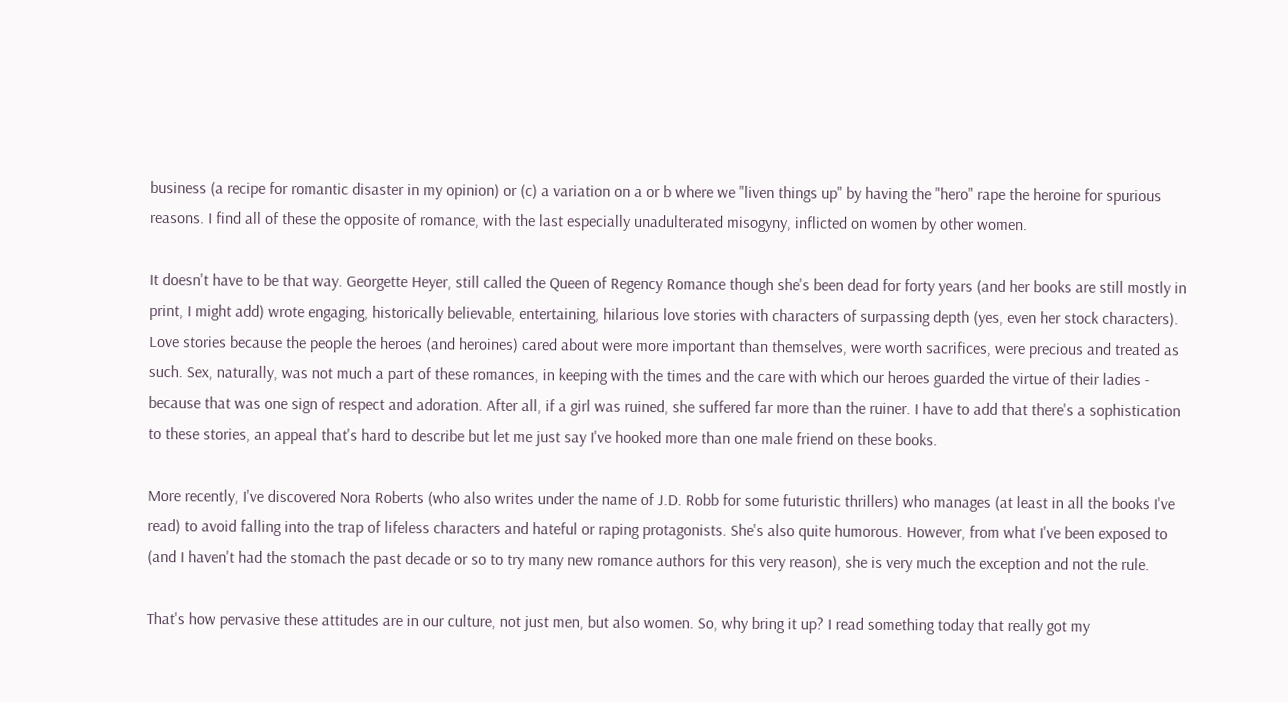business (a recipe for romantic disaster in my opinion) or (c) a variation on a or b where we "liven things up" by having the "hero" rape the heroine for spurious reasons. I find all of these the opposite of romance, with the last especially unadulterated misogyny, inflicted on women by other women.

It doesn't have to be that way. Georgette Heyer, still called the Queen of Regency Romance though she's been dead for forty years (and her books are still mostly in print, I might add) wrote engaging, historically believable, entertaining, hilarious love stories with characters of surpassing depth (yes, even her stock characters). Love stories because the people the heroes (and heroines) cared about were more important than themselves, were worth sacrifices, were precious and treated as such. Sex, naturally, was not much a part of these romances, in keeping with the times and the care with which our heroes guarded the virtue of their ladies - because that was one sign of respect and adoration. After all, if a girl was ruined, she suffered far more than the ruiner. I have to add that there's a sophistication to these stories, an appeal that's hard to describe but let me just say I've hooked more than one male friend on these books.

More recently, I've discovered Nora Roberts (who also writes under the name of J.D. Robb for some futuristic thrillers) who manages (at least in all the books I've read) to avoid falling into the trap of lifeless characters and hateful or raping protagonists. She's also quite humorous. However, from what I've been exposed to (and I haven't had the stomach the past decade or so to try many new romance authors for this very reason), she is very much the exception and not the rule.

That's how pervasive these attitudes are in our culture, not just men, but also women. So, why bring it up? I read something today that really got my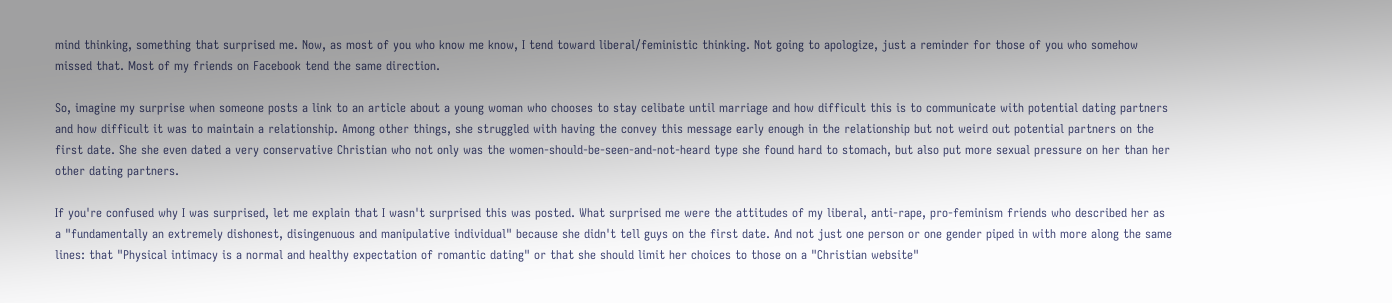mind thinking, something that surprised me. Now, as most of you who know me know, I tend toward liberal/feministic thinking. Not going to apologize, just a reminder for those of you who somehow missed that. Most of my friends on Facebook tend the same direction.

So, imagine my surprise when someone posts a link to an article about a young woman who chooses to stay celibate until marriage and how difficult this is to communicate with potential dating partners and how difficult it was to maintain a relationship. Among other things, she struggled with having the convey this message early enough in the relationship but not weird out potential partners on the first date. She she even dated a very conservative Christian who not only was the women-should-be-seen-and-not-heard type she found hard to stomach, but also put more sexual pressure on her than her other dating partners.

If you're confused why I was surprised, let me explain that I wasn't surprised this was posted. What surprised me were the attitudes of my liberal, anti-rape, pro-feminism friends who described her as a "fundamentally an extremely dishonest, disingenuous and manipulative individual" because she didn't tell guys on the first date. And not just one person or one gender piped in with more along the same lines: that "Physical intimacy is a normal and healthy expectation of romantic dating" or that she should limit her choices to those on a "Christian website"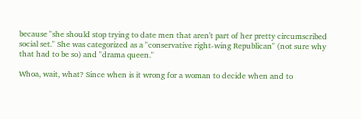because "she should stop trying to date men that aren't part of her pretty circumscribed social set." She was categorized as a "conservative right-wing Republican" (not sure why that had to be so) and "drama queen."

Whoa, wait, what? Since when is it wrong for a woman to decide when and to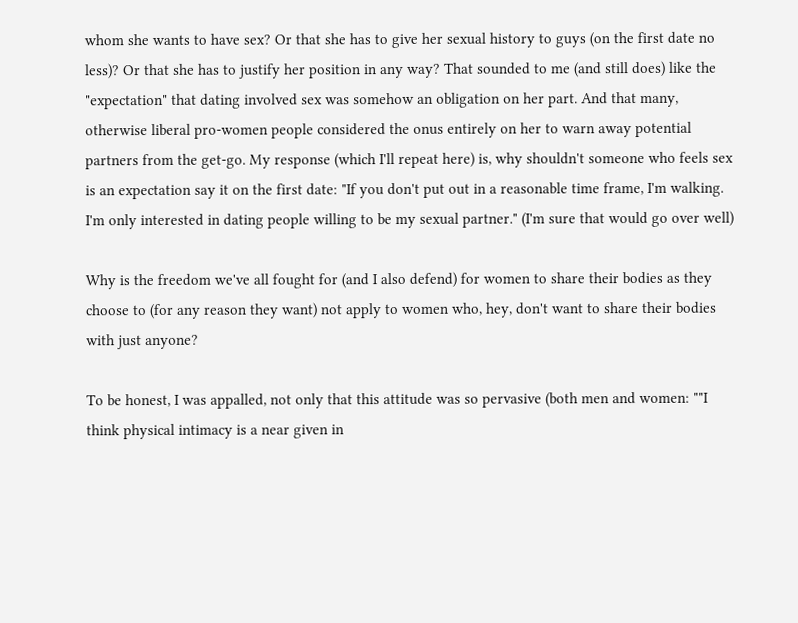whom she wants to have sex? Or that she has to give her sexual history to guys (on the first date no less)? Or that she has to justify her position in any way? That sounded to me (and still does) like the "expectation" that dating involved sex was somehow an obligation on her part. And that many, otherwise liberal pro-women people considered the onus entirely on her to warn away potential partners from the get-go. My response (which I'll repeat here) is, why shouldn't someone who feels sex is an expectation say it on the first date: "If you don't put out in a reasonable time frame, I'm walking. I'm only interested in dating people willing to be my sexual partner." (I'm sure that would go over well)

Why is the freedom we've all fought for (and I also defend) for women to share their bodies as they choose to (for any reason they want) not apply to women who, hey, don't want to share their bodies with just anyone?

To be honest, I was appalled, not only that this attitude was so pervasive (both men and women: ""I think physical intimacy is a near given in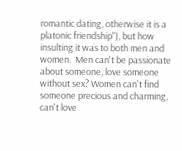romantic dating, otherwise it is a platonic friendship"), but how insulting it was to both men and women.  Men can't be passionate about someone, love someone without sex? Women can't find someone precious and charming, can't love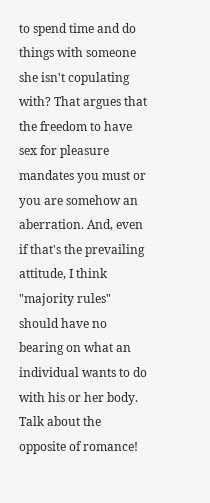to spend time and do things with someone she isn't copulating with? That argues that the freedom to have sex for pleasure mandates you must or you are somehow an aberration. And, even if that's the prevailing attitude, I think "majority rules" should have no bearing on what an individual wants to do with his or her body. Talk about the opposite of romance!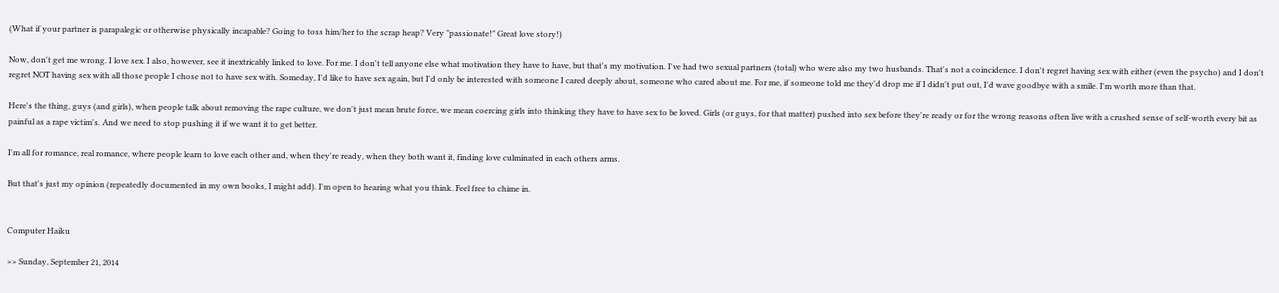(What if your partner is parapalegic or otherwise physically incapable? Going to toss him/her to the scrap heap? Very "passionate!" Great love story!)

Now, don't get me wrong. I love sex. I also, however, see it inextricably linked to love. For me. I don't tell anyone else what motivation they have to have, but that's my motivation. I've had two sexual partners (total) who were also my two husbands. That's not a coincidence. I don't regret having sex with either (even the psycho) and I don't regret NOT having sex with all those people I chose not to have sex with. Someday, I'd like to have sex again, but I'd only be interested with someone I cared deeply about, someone who cared about me. For me, if someone told me they'd drop me if I didn't put out, I'd wave goodbye with a smile. I'm worth more than that.

Here's the thing, guys (and girls), when people talk about removing the rape culture, we don't just mean brute force, we mean coercing girls into thinking they have to have sex to be loved. Girls (or guys, for that matter) pushed into sex before they're ready or for the wrong reasons often live with a crushed sense of self-worth every bit as painful as a rape victim's. And we need to stop pushing it if we want it to get better.

I'm all for romance, real romance, where people learn to love each other and, when they're ready, when they both want it, finding love culminated in each others arms.

But that's just my opinion (repeatedly documented in my own books, I might add). I'm open to hearing what you think. Feel free to chime in.


Computer Haiku

>> Sunday, September 21, 2014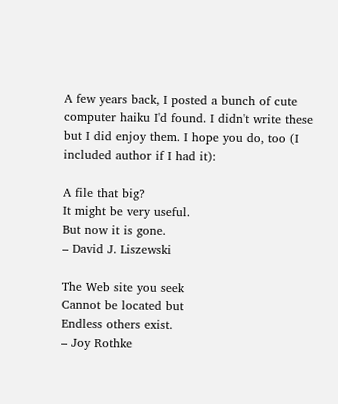A few years back, I posted a bunch of cute computer haiku I'd found. I didn't write these but I did enjoy them. I hope you do, too (I included author if I had it):

A file that big?
It might be very useful.
But now it is gone.
– David J. Liszewski

The Web site you seek
Cannot be located but
Endless others exist.
– Joy Rothke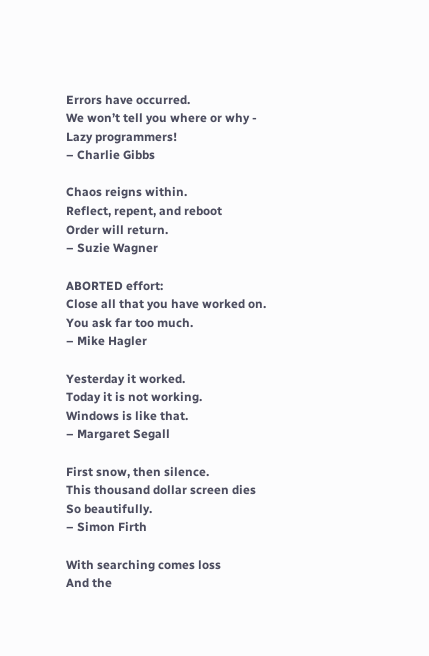Errors have occurred.
We won’t tell you where or why -
Lazy programmers!
– Charlie Gibbs

Chaos reigns within.
Reflect, repent, and reboot
Order will return.
– Suzie Wagner

ABORTED effort:
Close all that you have worked on.
You ask far too much.
– Mike Hagler

Yesterday it worked.
Today it is not working.
Windows is like that.
– Margaret Segall

First snow, then silence.
This thousand dollar screen dies
So beautifully.
– Simon Firth

With searching comes loss
And the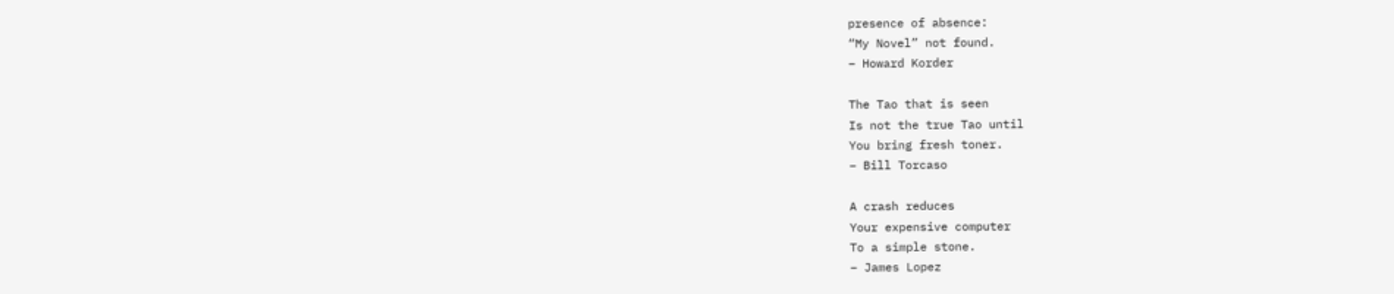presence of absence:
“My Novel” not found.
– Howard Korder

The Tao that is seen
Is not the true Tao until
You bring fresh toner.
– Bill Torcaso

A crash reduces
Your expensive computer
To a simple stone.
– James Lopez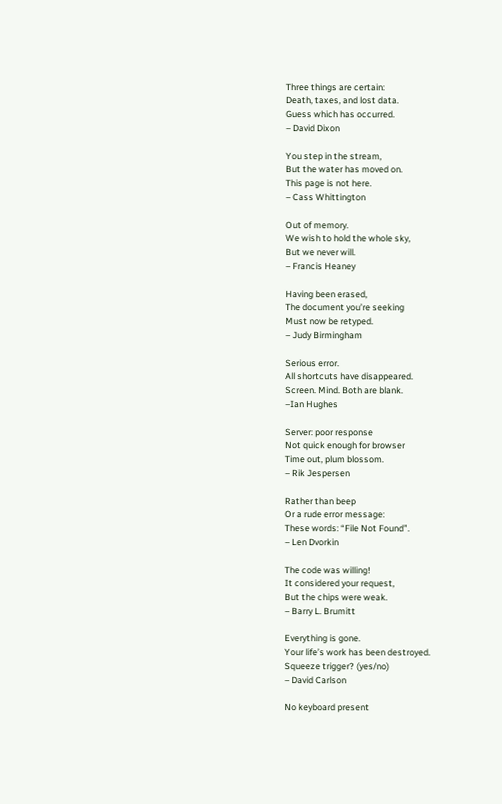Three things are certain:
Death, taxes, and lost data.
Guess which has occurred.
– David Dixon

You step in the stream,
But the water has moved on.
This page is not here.
– Cass Whittington

Out of memory.
We wish to hold the whole sky,
But we never will.
– Francis Heaney

Having been erased,
The document you’re seeking
Must now be retyped.
– Judy Birmingham

Serious error.
All shortcuts have disappeared.
Screen. Mind. Both are blank.
–Ian Hughes

Server: poor response
Not quick enough for browser
Time out, plum blossom.
– Rik Jespersen

Rather than beep
Or a rude error message:
These words: “File Not Found”.
– Len Dvorkin

The code was willing!
It considered your request,
But the chips were weak.
– Barry L. Brumitt

Everything is gone.
Your life’s work has been destroyed.
Squeeze trigger? (yes/no)
– David Carlson

No keyboard present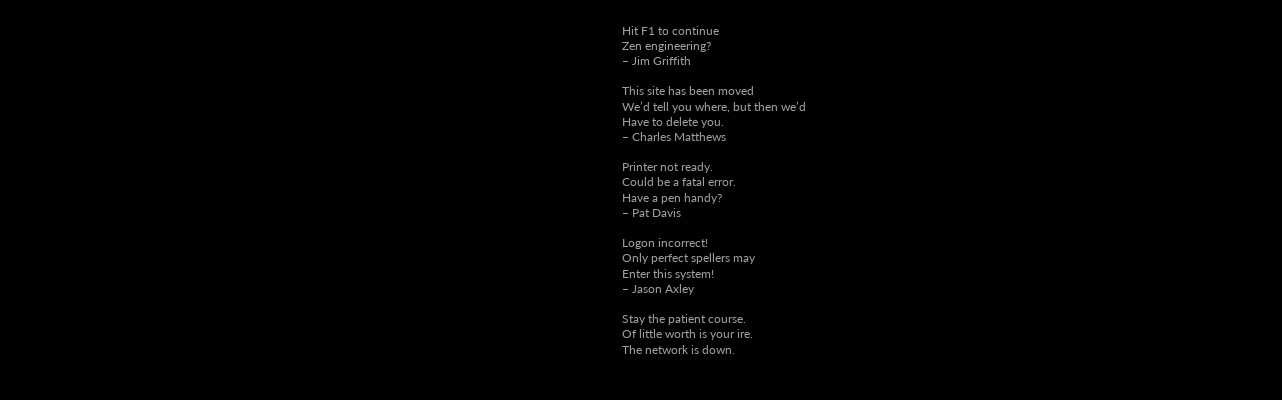Hit F1 to continue
Zen engineering?
– Jim Griffith

This site has been moved
We’d tell you where, but then we’d
Have to delete you.
– Charles Matthews

Printer not ready.
Could be a fatal error.
Have a pen handy?
– Pat Davis

Logon incorrect!
Only perfect spellers may
Enter this system!
– Jason Axley

Stay the patient course.
Of little worth is your ire.
The network is down.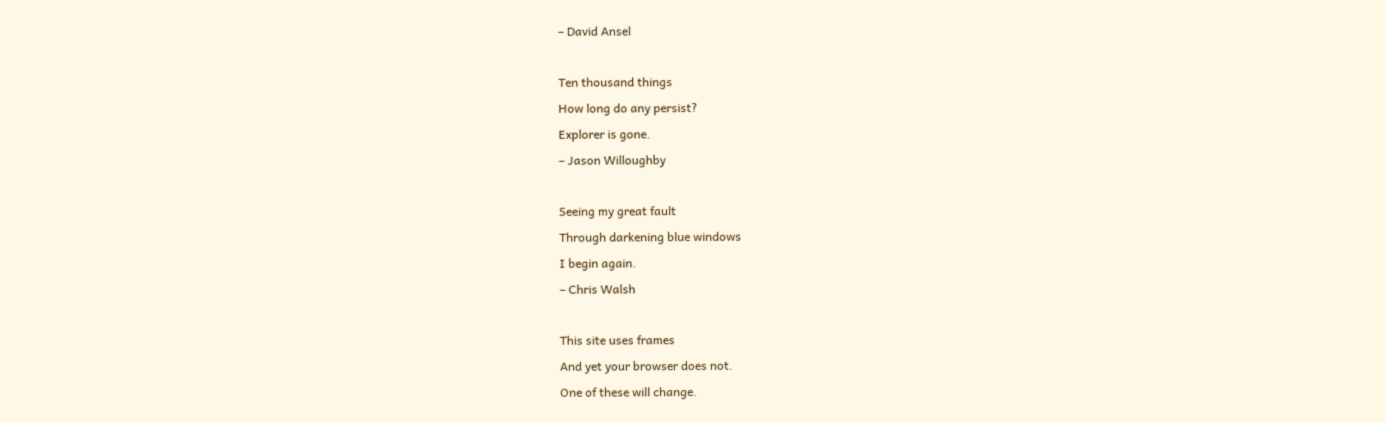– David Ansel

Ten thousand things
How long do any persist?
Explorer is gone.
– Jason Willoughby

Seeing my great fault
Through darkening blue windows
I begin again.
– Chris Walsh

This site uses frames
And yet your browser does not.
One of these will change.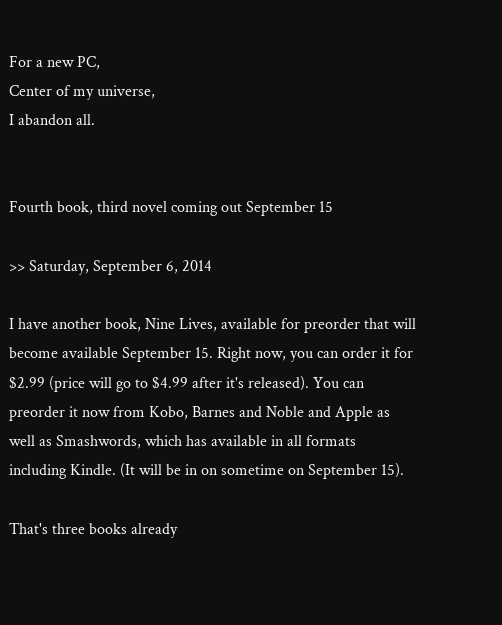For a new PC,
Center of my universe,
I abandon all.


Fourth book, third novel coming out September 15

>> Saturday, September 6, 2014

I have another book, Nine Lives, available for preorder that will become available September 15. Right now, you can order it for $2.99 (price will go to $4.99 after it's released). You can preorder it now from Kobo, Barnes and Noble and Apple as well as Smashwords, which has available in all formats including Kindle. (It will be in on sometime on September 15).

That's three books already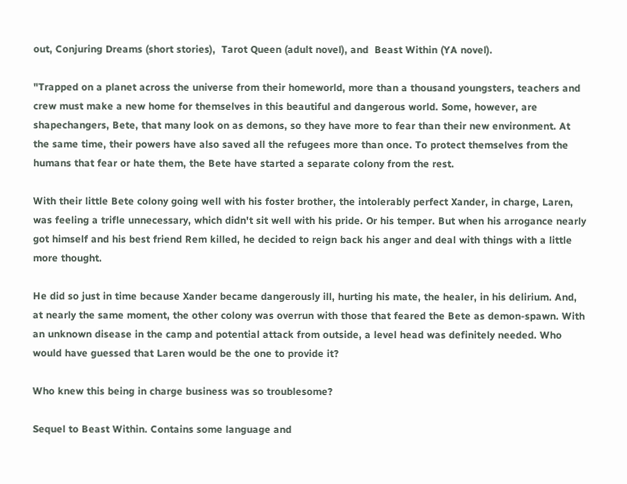out, Conjuring Dreams (short stories),  Tarot Queen (adult novel), and  Beast Within (YA novel).

"Trapped on a planet across the universe from their homeworld, more than a thousand youngsters, teachers and crew must make a new home for themselves in this beautiful and dangerous world. Some, however, are shapechangers, Bete, that many look on as demons, so they have more to fear than their new environment. At the same time, their powers have also saved all the refugees more than once. To protect themselves from the humans that fear or hate them, the Bete have started a separate colony from the rest.

With their little Bete colony going well with his foster brother, the intolerably perfect Xander, in charge, Laren, was feeling a trifle unnecessary, which didn't sit well with his pride. Or his temper. But when his arrogance nearly got himself and his best friend Rem killed, he decided to reign back his anger and deal with things with a little more thought.

He did so just in time because Xander became dangerously ill, hurting his mate, the healer, in his delirium. And, at nearly the same moment, the other colony was overrun with those that feared the Bete as demon-spawn. With an unknown disease in the camp and potential attack from outside, a level head was definitely needed. Who would have guessed that Laren would be the one to provide it?

Who knew this being in charge business was so troublesome?

Sequel to Beast Within. Contains some language and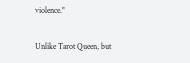violence."

Unlike Tarot Queen, but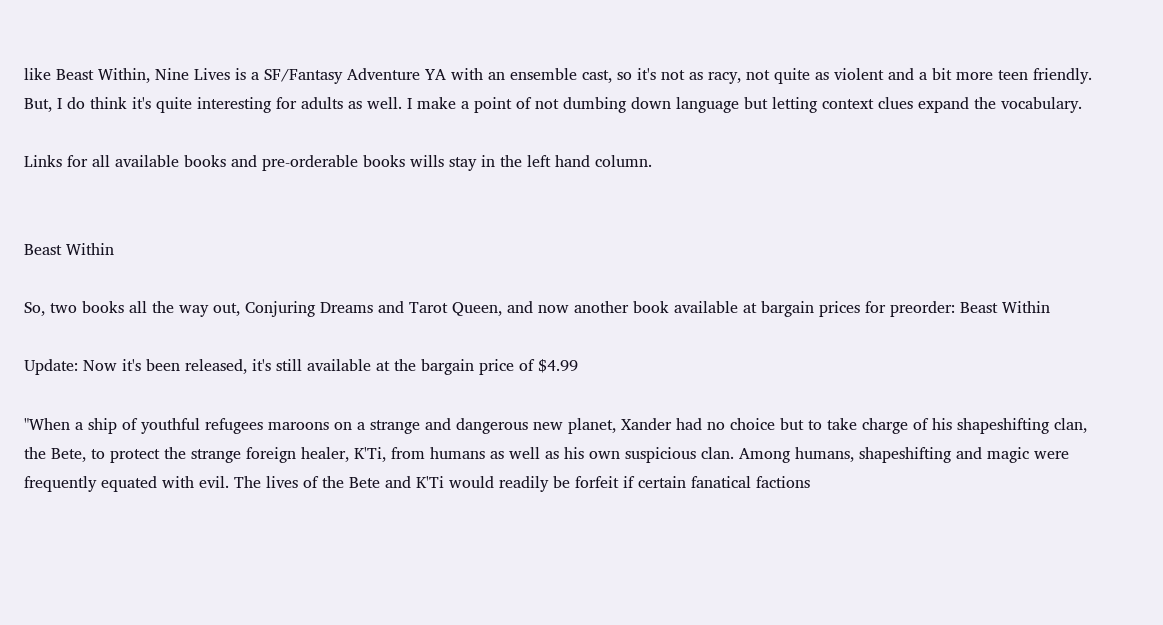like Beast Within, Nine Lives is a SF/Fantasy Adventure YA with an ensemble cast, so it's not as racy, not quite as violent and a bit more teen friendly. But, I do think it's quite interesting for adults as well. I make a point of not dumbing down language but letting context clues expand the vocabulary.

Links for all available books and pre-orderable books wills stay in the left hand column.


Beast Within

So, two books all the way out, Conjuring Dreams and Tarot Queen, and now another book available at bargain prices for preorder: Beast Within

Update: Now it's been released, it's still available at the bargain price of $4.99

"When a ship of youthful refugees maroons on a strange and dangerous new planet, Xander had no choice but to take charge of his shapeshifting clan, the Bete, to protect the strange foreign healer, K'Ti, from humans as well as his own suspicious clan. Among humans, shapeshifting and magic were frequently equated with evil. The lives of the Bete and K'Ti would readily be forfeit if certain fanatical factions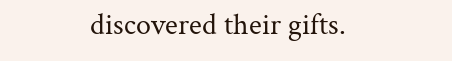discovered their gifts.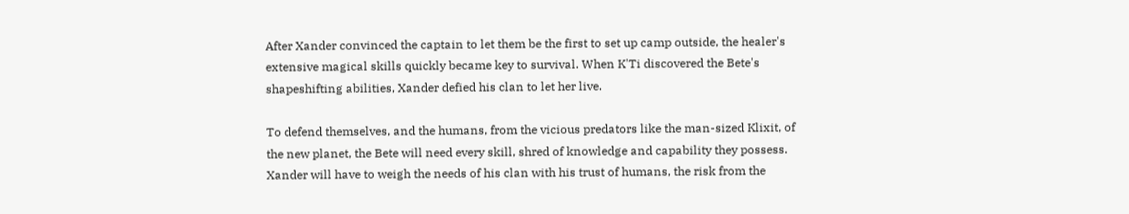After Xander convinced the captain to let them be the first to set up camp outside, the healer's extensive magical skills quickly became key to survival. When K'Ti discovered the Bete's shapeshifting abilities, Xander defied his clan to let her live.

To defend themselves, and the humans, from the vicious predators like the man-sized Klixit, of the new planet, the Bete will need every skill, shred of knowledge and capability they possess. Xander will have to weigh the needs of his clan with his trust of humans, the risk from the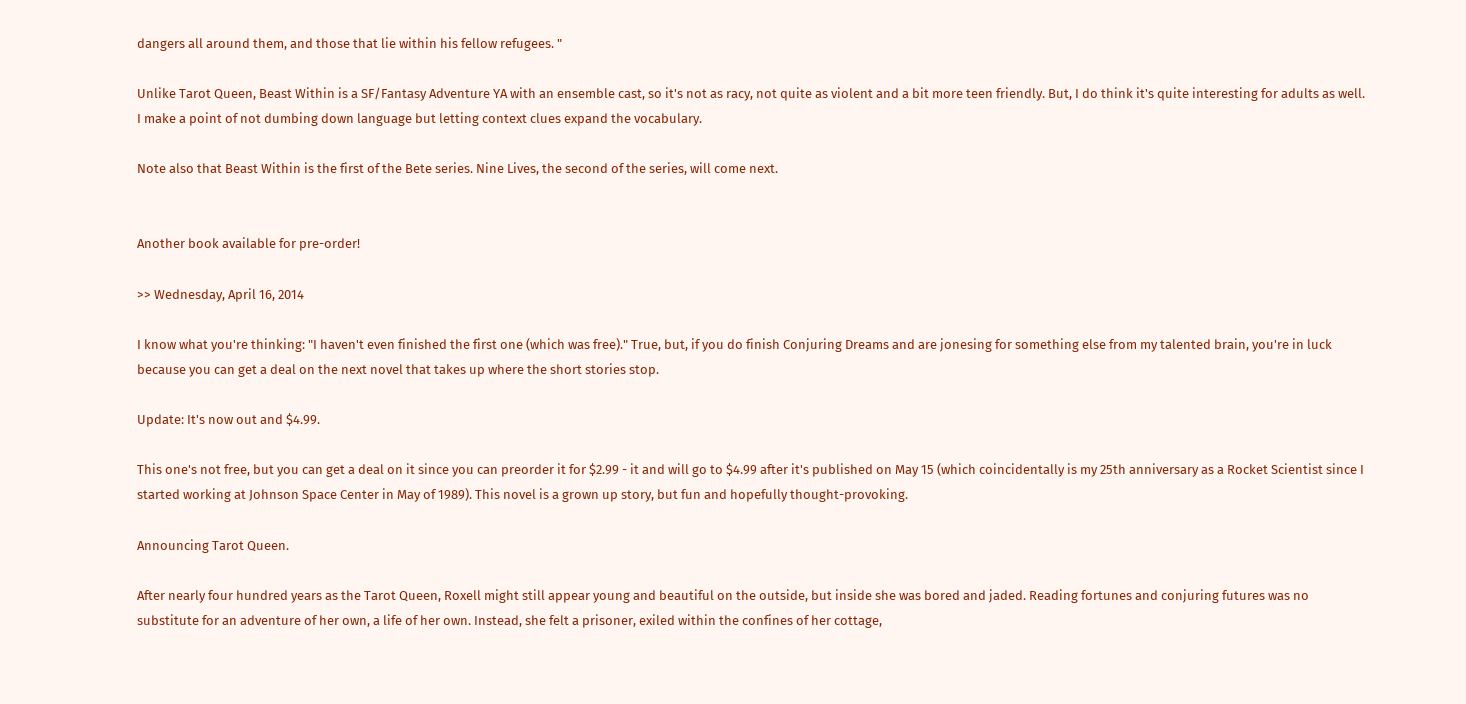dangers all around them, and those that lie within his fellow refugees. "

Unlike Tarot Queen, Beast Within is a SF/Fantasy Adventure YA with an ensemble cast, so it's not as racy, not quite as violent and a bit more teen friendly. But, I do think it's quite interesting for adults as well. I make a point of not dumbing down language but letting context clues expand the vocabulary.

Note also that Beast Within is the first of the Bete series. Nine Lives, the second of the series, will come next.


Another book available for pre-order!

>> Wednesday, April 16, 2014

I know what you're thinking: "I haven't even finished the first one (which was free)." True, but, if you do finish Conjuring Dreams and are jonesing for something else from my talented brain, you're in luck because you can get a deal on the next novel that takes up where the short stories stop.

Update: It's now out and $4.99.

This one's not free, but you can get a deal on it since you can preorder it for $2.99 - it and will go to $4.99 after it's published on May 15 (which coincidentally is my 25th anniversary as a Rocket Scientist since I started working at Johnson Space Center in May of 1989). This novel is a grown up story, but fun and hopefully thought-provoking.

Announcing Tarot Queen.

After nearly four hundred years as the Tarot Queen, Roxell might still appear young and beautiful on the outside, but inside she was bored and jaded. Reading fortunes and conjuring futures was no substitute for an adventure of her own, a life of her own. Instead, she felt a prisoner, exiled within the confines of her cottage,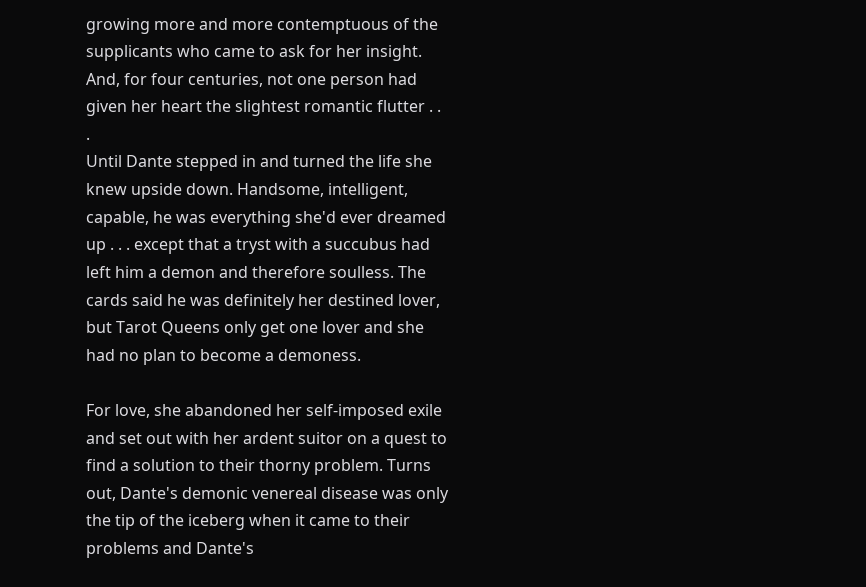growing more and more contemptuous of the supplicants who came to ask for her insight. And, for four centuries, not one person had given her heart the slightest romantic flutter . . .
Until Dante stepped in and turned the life she knew upside down. Handsome, intelligent, capable, he was everything she'd ever dreamed up . . . except that a tryst with a succubus had left him a demon and therefore soulless. The cards said he was definitely her destined lover, but Tarot Queens only get one lover and she had no plan to become a demoness.

For love, she abandoned her self-imposed exile and set out with her ardent suitor on a quest to find a solution to their thorny problem. Turns out, Dante's demonic venereal disease was only the tip of the iceberg when it came to their problems and Dante's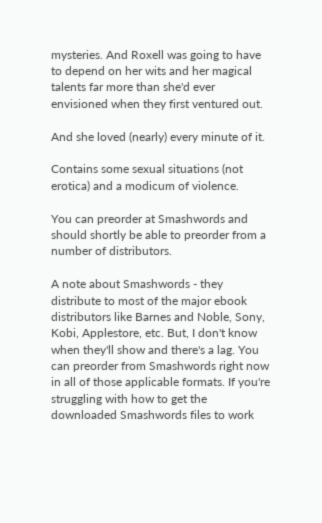mysteries. And Roxell was going to have to depend on her wits and her magical talents far more than she'd ever envisioned when they first ventured out.

And she loved (nearly) every minute of it.

Contains some sexual situations (not erotica) and a modicum of violence.

You can preorder at Smashwords and should shortly be able to preorder from a number of distributors.

A note about Smashwords - they distribute to most of the major ebook distributors like Barnes and Noble, Sony, Kobi, Applestore, etc. But, I don't know when they'll show and there's a lag. You can preorder from Smashwords right now in all of those applicable formats. If you're struggling with how to get the downloaded Smashwords files to work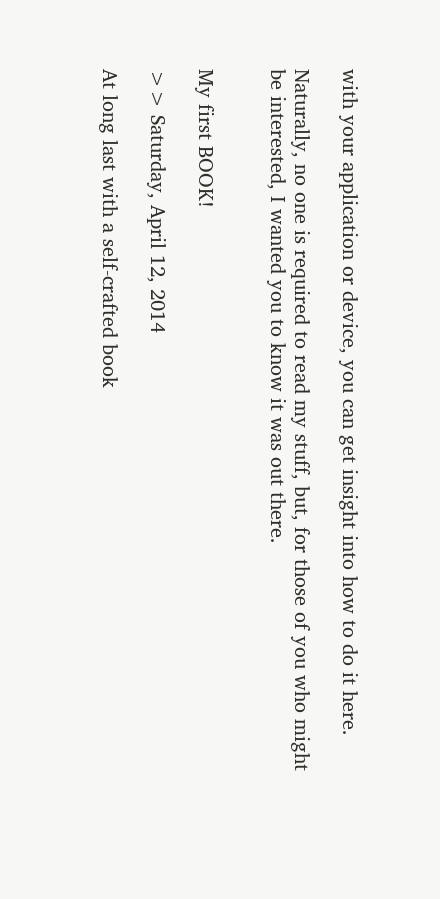with your application or device, you can get insight into how to do it here.

Naturally, no one is required to read my stuff, but, for those of you who might be interested, I wanted you to know it was out there.


My first BOOK!

>> Saturday, April 12, 2014

At long last with a self-crafted book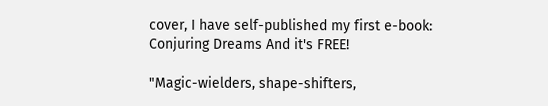cover, I have self-published my first e-book: Conjuring Dreams And it's FREE!

"Magic-wielders, shape-shifters,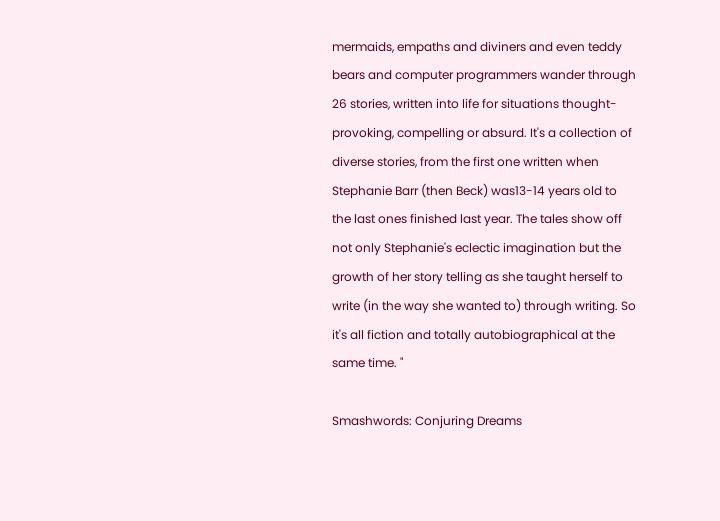mermaids, empaths and diviners and even teddy bears and computer programmers wander through 26 stories, written into life for situations thought-provoking, compelling or absurd. It's a collection of diverse stories, from the first one written when Stephanie Barr (then Beck) was13-14 years old to the last ones finished last year. The tales show off not only Stephanie's eclectic imagination but the growth of her story telling as she taught herself to write (in the way she wanted to) through writing. So it's all fiction and totally autobiographical at the same time. "

Smashwords: Conjuring Dreams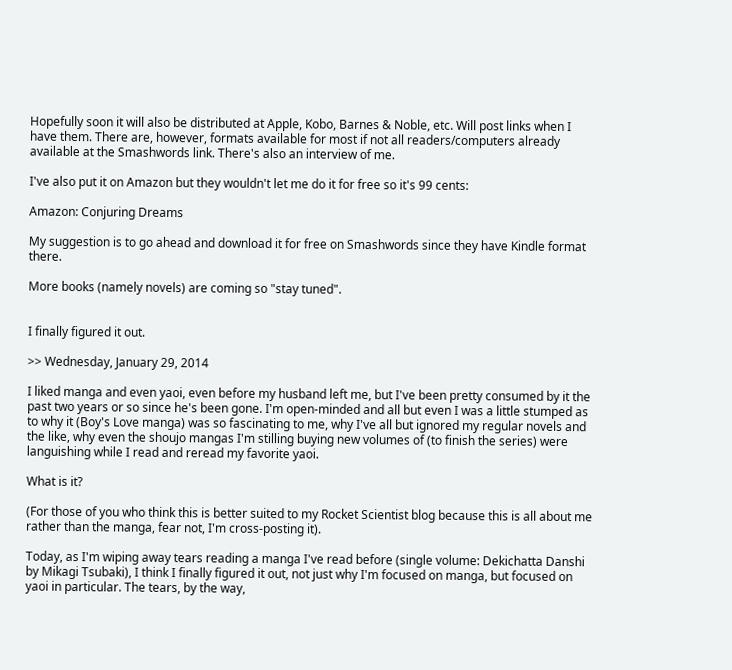Hopefully soon it will also be distributed at Apple, Kobo, Barnes & Noble, etc. Will post links when I have them. There are, however, formats available for most if not all readers/computers already available at the Smashwords link. There's also an interview of me.

I've also put it on Amazon but they wouldn't let me do it for free so it's 99 cents:

Amazon: Conjuring Dreams

My suggestion is to go ahead and download it for free on Smashwords since they have Kindle format there.

More books (namely novels) are coming so "stay tuned".


I finally figured it out.

>> Wednesday, January 29, 2014

I liked manga and even yaoi, even before my husband left me, but I've been pretty consumed by it the past two years or so since he's been gone. I'm open-minded and all but even I was a little stumped as to why it (Boy's Love manga) was so fascinating to me, why I've all but ignored my regular novels and the like, why even the shoujo mangas I'm stilling buying new volumes of (to finish the series) were languishing while I read and reread my favorite yaoi.

What is it?

(For those of you who think this is better suited to my Rocket Scientist blog because this is all about me rather than the manga, fear not, I'm cross-posting it).

Today, as I'm wiping away tears reading a manga I've read before (single volume: Dekichatta Danshi by Mikagi Tsubaki), I think I finally figured it out, not just why I'm focused on manga, but focused on yaoi in particular. The tears, by the way,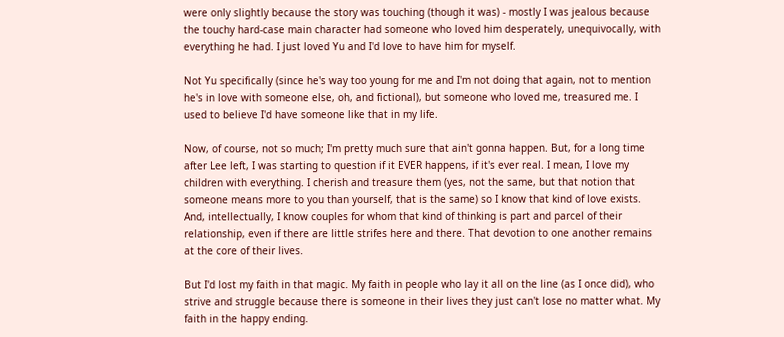were only slightly because the story was touching (though it was) - mostly I was jealous because the touchy hard-case main character had someone who loved him desperately, unequivocally, with everything he had. I just loved Yu and I'd love to have him for myself.

Not Yu specifically (since he's way too young for me and I'm not doing that again, not to mention he's in love with someone else, oh, and fictional), but someone who loved me, treasured me. I used to believe I'd have someone like that in my life.

Now, of course, not so much; I'm pretty much sure that ain't gonna happen. But, for a long time after Lee left, I was starting to question if it EVER happens, if it's ever real. I mean, I love my children with everything. I cherish and treasure them (yes, not the same, but that notion that someone means more to you than yourself, that is the same) so I know that kind of love exists. And, intellectually, I know couples for whom that kind of thinking is part and parcel of their relationship, even if there are little strifes here and there. That devotion to one another remains at the core of their lives.

But I'd lost my faith in that magic. My faith in people who lay it all on the line (as I once did), who strive and struggle because there is someone in their lives they just can't lose no matter what. My faith in the happy ending.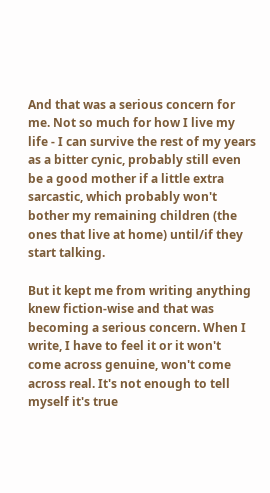And that was a serious concern for me. Not so much for how I live my life - I can survive the rest of my years as a bitter cynic, probably still even be a good mother if a little extra sarcastic, which probably won't bother my remaining children (the ones that live at home) until/if they start talking.

But it kept me from writing anything knew fiction-wise and that was becoming a serious concern. When I write, I have to feel it or it won't come across genuine, won't come across real. It's not enough to tell myself it's true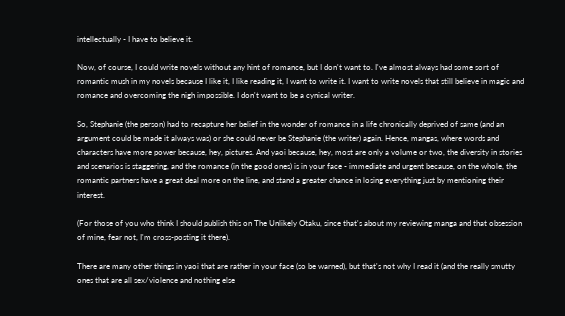intellectually - I have to believe it.

Now, of course, I could write novels without any hint of romance, but I don't want to. I've almost always had some sort of romantic mush in my novels because I like it, I like reading it, I want to write it. I want to write novels that still believe in magic and romance and overcoming the nigh impossible. I don't want to be a cynical writer.

So, Stephanie (the person) had to recapture her belief in the wonder of romance in a life chronically deprived of same (and an argument could be made it always was) or she could never be Stephanie (the writer) again. Hence, mangas, where words and characters have more power because, hey, pictures. And yaoi because, hey, most are only a volume or two, the diversity in stories and scenarios is staggering, and the romance (in the good ones) is in your face - immediate and urgent because, on the whole, the romantic partners have a great deal more on the line, and stand a greater chance in losing everything just by mentioning their interest.

(For those of you who think I should publish this on The Unlikely Otaku, since that's about my reviewing manga and that obsession of mine, fear not, I'm cross-posting it there).

There are many other things in yaoi that are rather in your face (so be warned), but that's not why I read it (and the really smutty ones that are all sex/violence and nothing else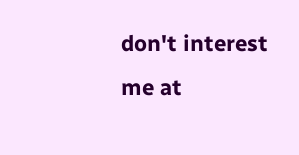don't interest me at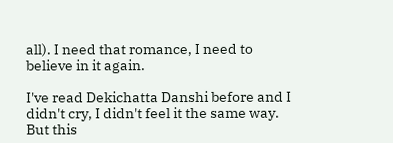all). I need that romance, I need to believe in it again.

I've read Dekichatta Danshi before and I didn't cry, I didn't feel it the same way. But this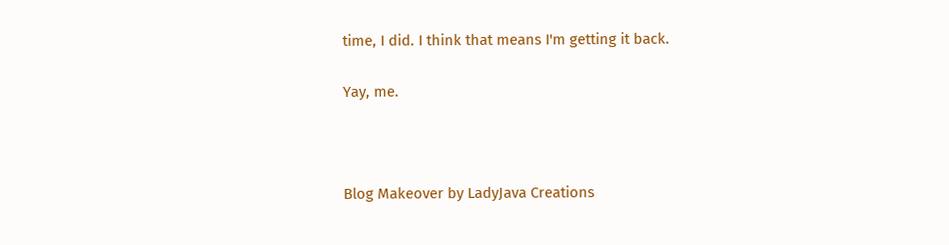time, I did. I think that means I'm getting it back.

Yay, me.



Blog Makeover by LadyJava Creations